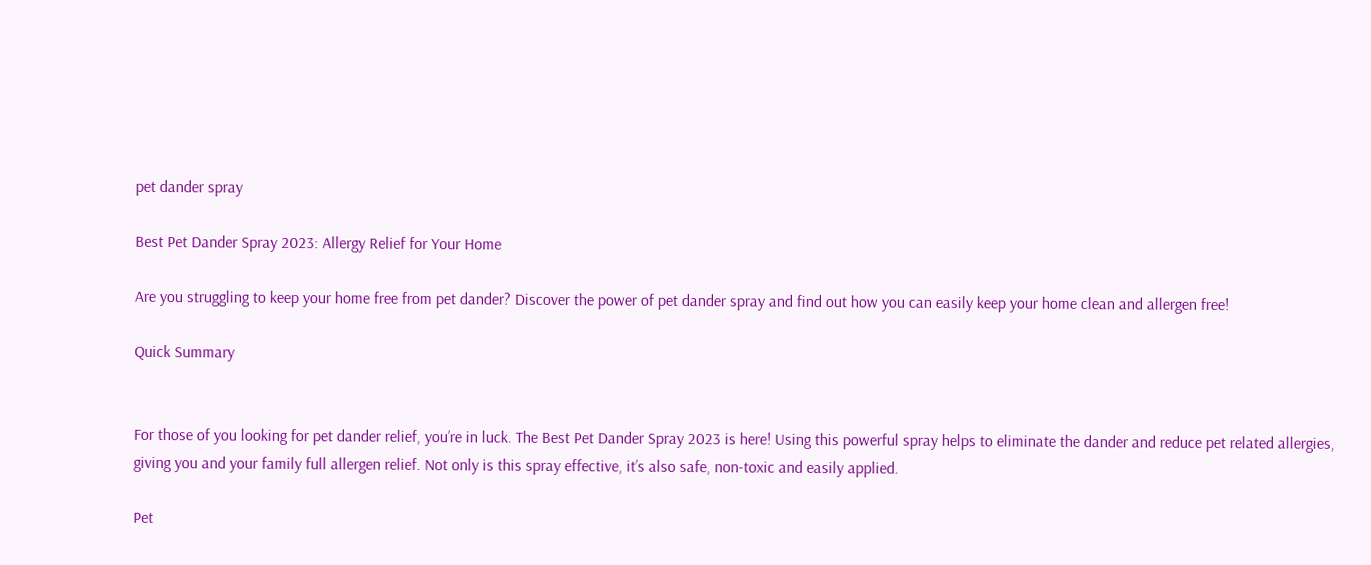pet dander spray

Best Pet Dander Spray 2023: Allergy Relief for Your Home

Are you struggling to keep your home free from pet dander? Discover the power of pet dander spray and find out how you can easily keep your home clean and allergen free!

Quick Summary


For those of you looking for pet dander relief, you’re in luck. The Best Pet Dander Spray 2023 is here! Using this powerful spray helps to eliminate the dander and reduce pet related allergies, giving you and your family full allergen relief. Not only is this spray effective, it’s also safe, non-toxic and easily applied.

Pet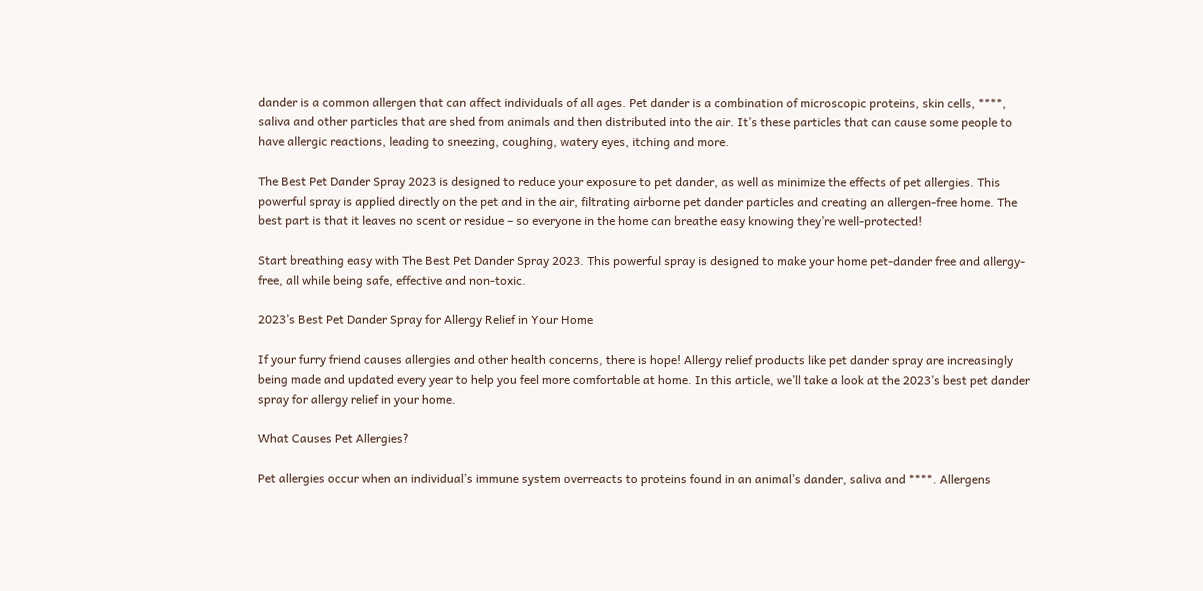dander is a common allergen that can affect individuals of all ages. Pet dander is a combination of microscopic proteins, skin cells, ****, saliva and other particles that are shed from animals and then distributed into the air. It’s these particles that can cause some people to have allergic reactions, leading to sneezing, coughing, watery eyes, itching and more.

The Best Pet Dander Spray 2023 is designed to reduce your exposure to pet dander, as well as minimize the effects of pet allergies. This powerful spray is applied directly on the pet and in the air, filtrating airborne pet dander particles and creating an allergen-free home. The best part is that it leaves no scent or residue – so everyone in the home can breathe easy knowing they’re well-protected!

Start breathing easy with The Best Pet Dander Spray 2023. This powerful spray is designed to make your home pet-dander free and allergy-free, all while being safe, effective and non-toxic.

2023’s Best Pet Dander Spray for Allergy Relief in Your Home

If your furry friend causes allergies and other health concerns, there is hope! Allergy relief products like pet dander spray are increasingly being made and updated every year to help you feel more comfortable at home. In this article, we’ll take a look at the 2023’s best pet dander spray for allergy relief in your home.

What Causes Pet Allergies?

Pet allergies occur when an individual’s immune system overreacts to proteins found in an animal’s dander, saliva and ****. Allergens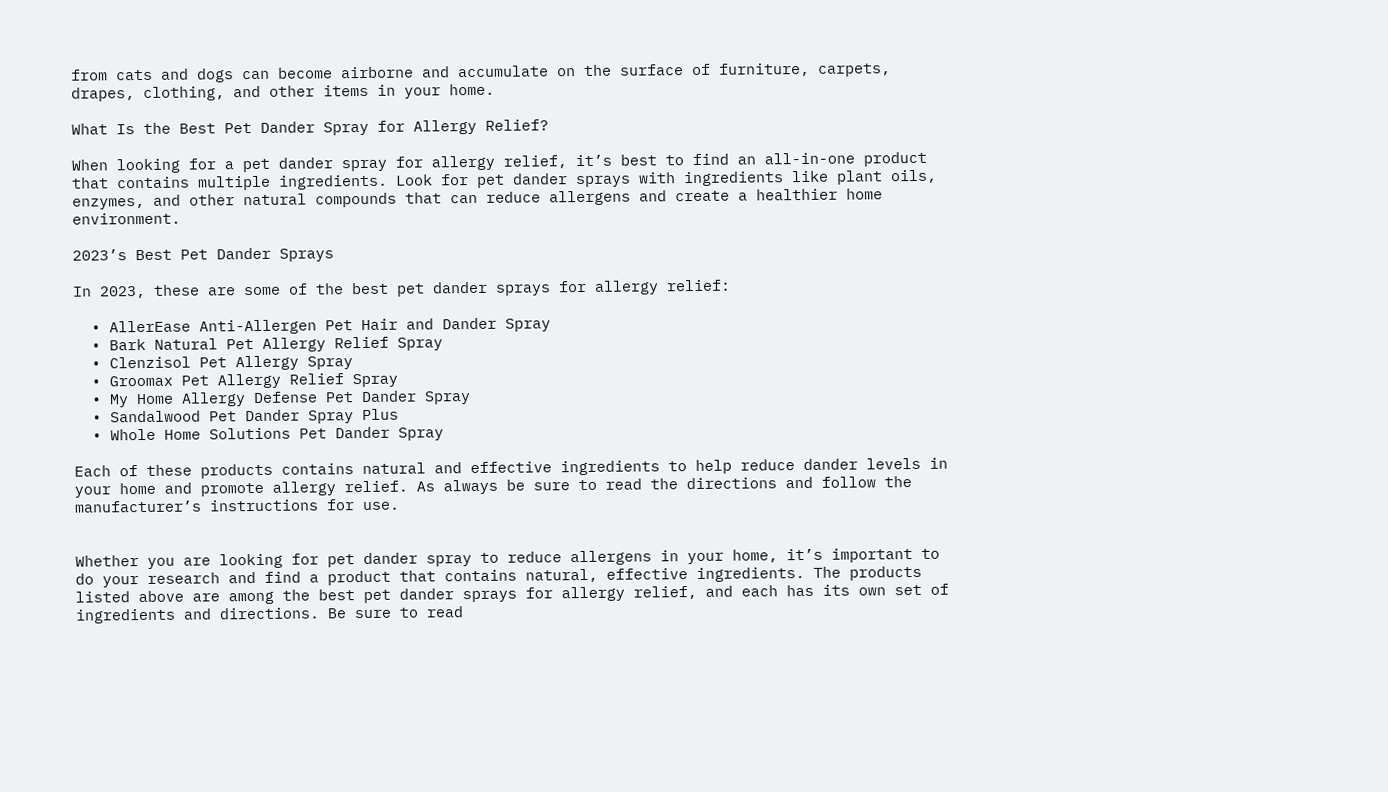from cats and dogs can become airborne and accumulate on the surface of furniture, carpets, drapes, clothing, and other items in your home.

What Is the Best Pet Dander Spray for Allergy Relief?

When looking for a pet dander spray for allergy relief, it’s best to find an all-in-one product that contains multiple ingredients. Look for pet dander sprays with ingredients like plant oils, enzymes, and other natural compounds that can reduce allergens and create a healthier home environment.

2023’s Best Pet Dander Sprays

In 2023, these are some of the best pet dander sprays for allergy relief:

  • AllerEase Anti-Allergen Pet Hair and Dander Spray
  • Bark Natural Pet Allergy Relief Spray
  • Clenzisol Pet Allergy Spray
  • Groomax Pet Allergy Relief Spray
  • My Home Allergy Defense Pet Dander Spray
  • Sandalwood Pet Dander Spray Plus
  • Whole Home Solutions Pet Dander Spray

Each of these products contains natural and effective ingredients to help reduce dander levels in your home and promote allergy relief. As always be sure to read the directions and follow the manufacturer’s instructions for use.


Whether you are looking for pet dander spray to reduce allergens in your home, it’s important to do your research and find a product that contains natural, effective ingredients. The products listed above are among the best pet dander sprays for allergy relief, and each has its own set of ingredients and directions. Be sure to read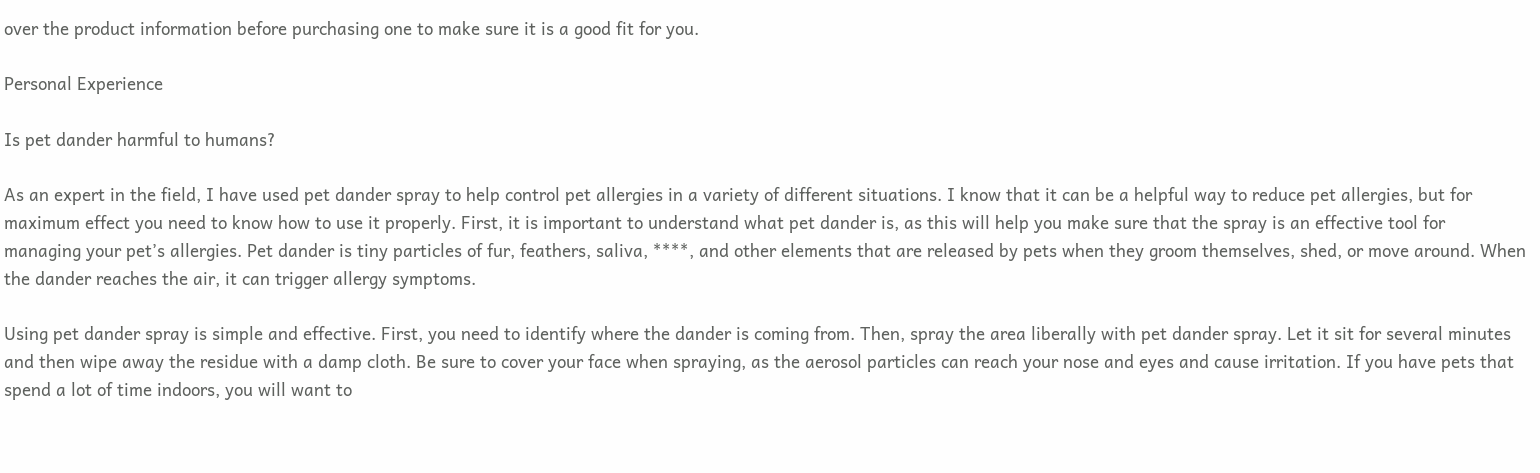over the product information before purchasing one to make sure it is a good fit for you.

Personal Experience

Is pet dander harmful to humans?

As an expert in the field, I have used pet dander spray to help control pet allergies in a variety of different situations. I know that it can be a helpful way to reduce pet allergies, but for maximum effect you need to know how to use it properly. First, it is important to understand what pet dander is, as this will help you make sure that the spray is an effective tool for managing your pet’s allergies. Pet dander is tiny particles of fur, feathers, saliva, ****, and other elements that are released by pets when they groom themselves, shed, or move around. When the dander reaches the air, it can trigger allergy symptoms.

Using pet dander spray is simple and effective. First, you need to identify where the dander is coming from. Then, spray the area liberally with pet dander spray. Let it sit for several minutes and then wipe away the residue with a damp cloth. Be sure to cover your face when spraying, as the aerosol particles can reach your nose and eyes and cause irritation. If you have pets that spend a lot of time indoors, you will want to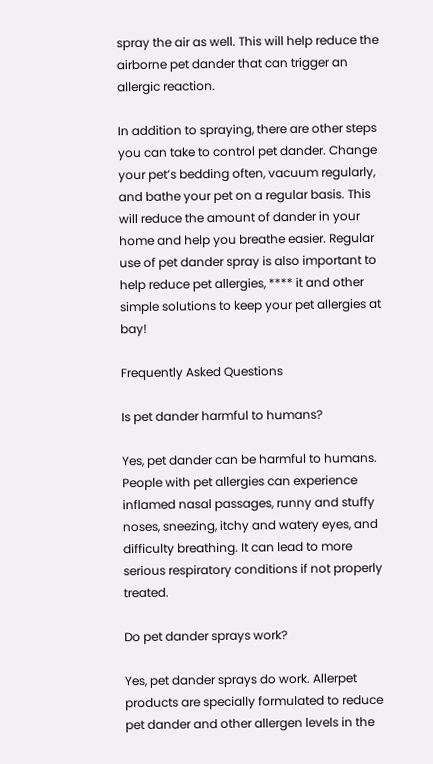spray the air as well. This will help reduce the airborne pet dander that can trigger an allergic reaction.

In addition to spraying, there are other steps you can take to control pet dander. Change your pet’s bedding often, vacuum regularly, and bathe your pet on a regular basis. This will reduce the amount of dander in your home and help you breathe easier. Regular use of pet dander spray is also important to help reduce pet allergies, **** it and other simple solutions to keep your pet allergies at bay!

Frequently Asked Questions

Is pet dander harmful to humans?

Yes, pet dander can be harmful to humans. People with pet allergies can experience inflamed nasal passages, runny and stuffy noses, sneezing, itchy and watery eyes, and difficulty breathing. It can lead to more serious respiratory conditions if not properly treated.

Do pet dander sprays work?

Yes, pet dander sprays do work. Allerpet products are specially formulated to reduce pet dander and other allergen levels in the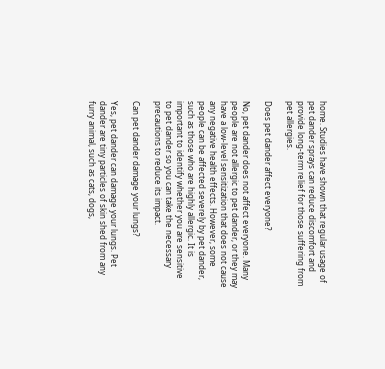home. Studies have shown that regular usage of pet dander sprays can reduce discomfort and provide long-term relief for those suffering from pet allergies.

Does pet dander affect everyone?

No, pet dander does not affect everyone. Many people are not allergic to pet dander, or they may have a low-level sensitization that does not cause any negative health effects. However, some people can be affected severely by pet dander, such as those who are highly allergic. It is important to identify whether you are sensitive to pet dander so you can take the necessary precautions to reduce its impact.

Can pet dander damage your lungs?

Yes, pet dander can damage your lungs. Pet dander are tiny particles of skin shed from any furry animal, such as cats, dogs,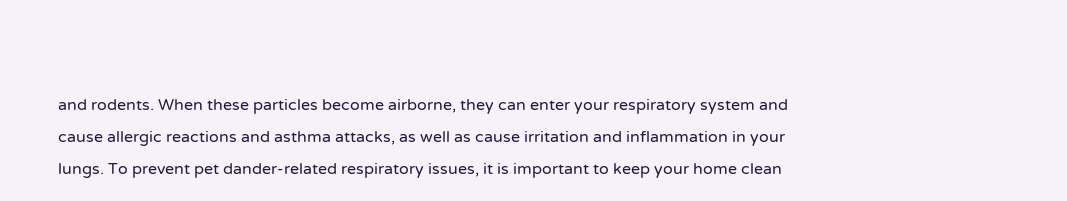and rodents. When these particles become airborne, they can enter your respiratory system and cause allergic reactions and asthma attacks, as well as cause irritation and inflammation in your lungs. To prevent pet dander-related respiratory issues, it is important to keep your home clean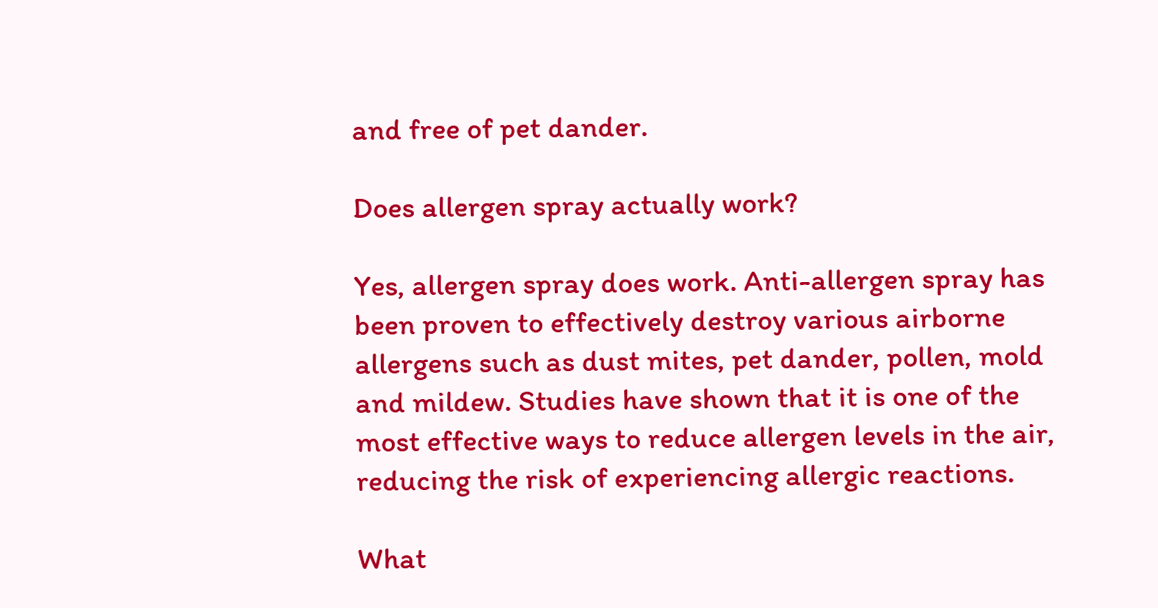and free of pet dander.

Does allergen spray actually work?

Yes, allergen spray does work. Anti-allergen spray has been proven to effectively destroy various airborne allergens such as dust mites, pet dander, pollen, mold and mildew. Studies have shown that it is one of the most effective ways to reduce allergen levels in the air, reducing the risk of experiencing allergic reactions.

What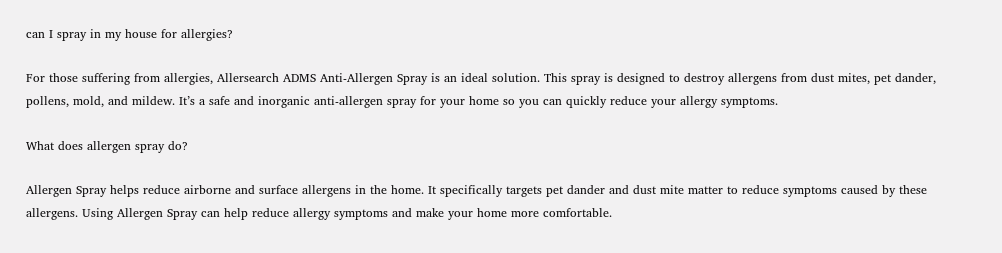can I spray in my house for allergies?

For those suffering from allergies, Allersearch ADMS Anti-Allergen Spray is an ideal solution. This spray is designed to destroy allergens from dust mites, pet dander, pollens, mold, and mildew. It’s a safe and inorganic anti-allergen spray for your home so you can quickly reduce your allergy symptoms.

What does allergen spray do?

Allergen Spray helps reduce airborne and surface allergens in the home. It specifically targets pet dander and dust mite matter to reduce symptoms caused by these allergens. Using Allergen Spray can help reduce allergy symptoms and make your home more comfortable.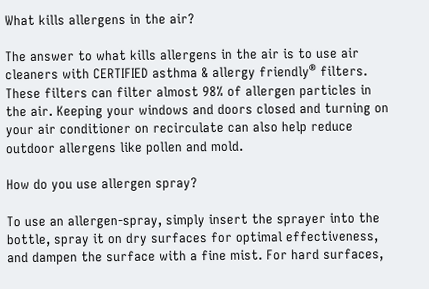What kills allergens in the air?

The answer to what kills allergens in the air is to use air cleaners with CERTIFIED asthma & allergy friendly® filters. These filters can filter almost 98% of allergen particles in the air. Keeping your windows and doors closed and turning on your air conditioner on recirculate can also help reduce outdoor allergens like pollen and mold.

How do you use allergen spray?

To use an allergen-spray, simply insert the sprayer into the bottle, spray it on dry surfaces for optimal effectiveness, and dampen the surface with a fine mist. For hard surfaces,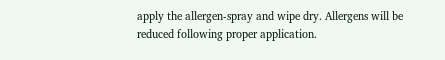apply the allergen-spray and wipe dry. Allergens will be reduced following proper application.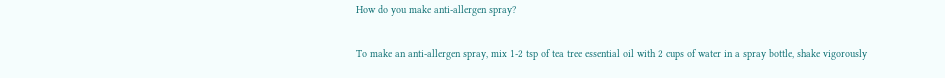How do you make anti-allergen spray?

To make an anti-allergen spray, mix 1-2 tsp of tea tree essential oil with 2 cups of water in a spray bottle, shake vigorously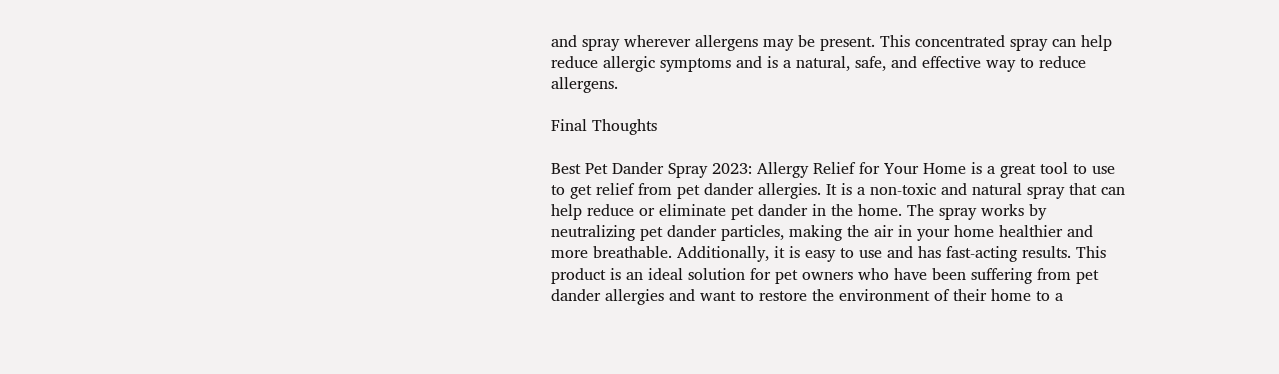and spray wherever allergens may be present. This concentrated spray can help reduce allergic symptoms and is a natural, safe, and effective way to reduce allergens.

Final Thoughts

Best Pet Dander Spray 2023: Allergy Relief for Your Home is a great tool to use to get relief from pet dander allergies. It is a non-toxic and natural spray that can help reduce or eliminate pet dander in the home. The spray works by neutralizing pet dander particles, making the air in your home healthier and more breathable. Additionally, it is easy to use and has fast-acting results. This product is an ideal solution for pet owners who have been suffering from pet dander allergies and want to restore the environment of their home to a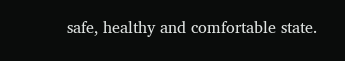safe, healthy and comfortable state.